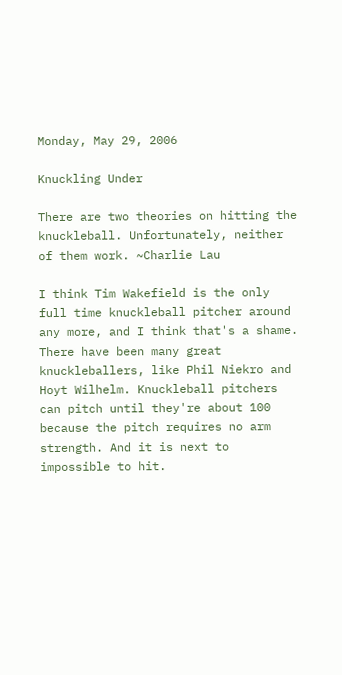Monday, May 29, 2006

Knuckling Under

There are two theories on hitting the knuckleball. Unfortunately, neither of them work. ~Charlie Lau

I think Tim Wakefield is the only full time knuckleball pitcher around any more, and I think that's a shame. There have been many great knuckleballers, like Phil Niekro and Hoyt Wilhelm. Knuckleball pitchers can pitch until they're about 100 because the pitch requires no arm strength. And it is next to impossible to hit.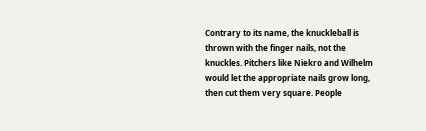Contrary to its name, the knuckleball is thrown with the finger nails, not the knuckles. Pitchers like Niekro and Wilhelm would let the appropriate nails grow long, then cut them very square. People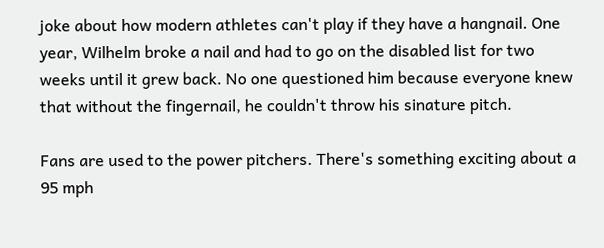joke about how modern athletes can't play if they have a hangnail. One year, Wilhelm broke a nail and had to go on the disabled list for two weeks until it grew back. No one questioned him because everyone knew that without the fingernail, he couldn't throw his sinature pitch.

Fans are used to the power pitchers. There's something exciting about a 95 mph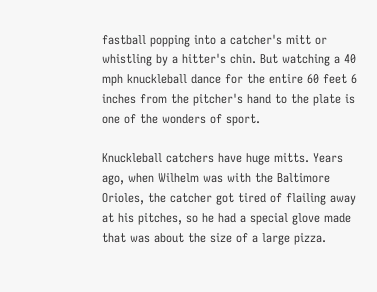fastball popping into a catcher's mitt or whistling by a hitter's chin. But watching a 40 mph knuckleball dance for the entire 60 feet 6 inches from the pitcher's hand to the plate is one of the wonders of sport.

Knuckleball catchers have huge mitts. Years ago, when Wilhelm was with the Baltimore Orioles, the catcher got tired of flailing away at his pitches, so he had a special glove made that was about the size of a large pizza.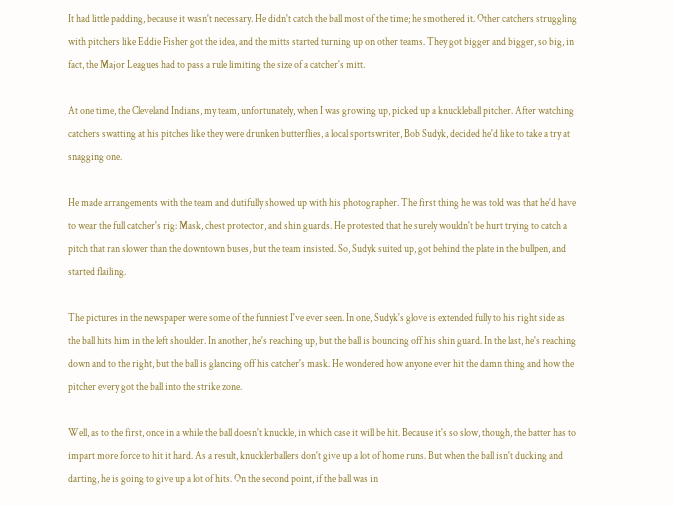It had little padding, because it wasn't necessary. He didn't catch the ball most of the time; he smothered it. Other catchers struggling with pitchers like Eddie Fisher got the idea, and the mitts started turning up on other teams. They got bigger and bigger, so big, in fact, the Major Leagues had to pass a rule limiting the size of a catcher's mitt.

At one time, the Cleveland Indians, my team, unfortunately, when I was growing up, picked up a knuckleball pitcher. After watching catchers swatting at his pitches like they were drunken butterflies, a local sportswriter, Bob Sudyk, decided he'd like to take a try at snagging one.

He made arrangements with the team and dutifully showed up with his photographer. The first thing he was told was that he'd have to wear the full catcher's rig: Mask, chest protector, and shin guards. He protested that he surely wouldn't be hurt trying to catch a pitch that ran slower than the downtown buses, but the team insisted. So, Sudyk suited up, got behind the plate in the bullpen, and started flailing.

The pictures in the newspaper were some of the funniest I've ever seen. In one, Sudyk's glove is extended fully to his right side as the ball hits him in the left shoulder. In another, he's reaching up, but the ball is bouncing off his shin guard. In the last, he's reaching down and to the right, but the ball is glancing off his catcher's mask. He wondered how anyone ever hit the damn thing and how the pitcher every got the ball into the strike zone.

Well, as to the first, once in a while the ball doesn't knuckle, in which case it will be hit. Because it's so slow, though, the batter has to impart more force to hit it hard. As a result, knucklerballers don't give up a lot of home runs. But when the ball isn't ducking and darting, he is going to give up a lot of hits. On the second point, if the ball was in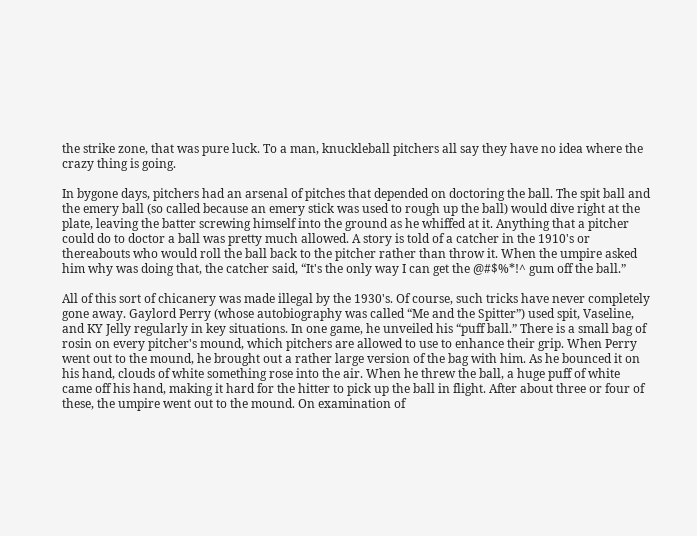the strike zone, that was pure luck. To a man, knuckleball pitchers all say they have no idea where the crazy thing is going.

In bygone days, pitchers had an arsenal of pitches that depended on doctoring the ball. The spit ball and the emery ball (so called because an emery stick was used to rough up the ball) would dive right at the plate, leaving the batter screwing himself into the ground as he whiffed at it. Anything that a pitcher could do to doctor a ball was pretty much allowed. A story is told of a catcher in the 1910's or thereabouts who would roll the ball back to the pitcher rather than throw it. When the umpire asked him why was doing that, the catcher said, “It's the only way I can get the @#$%*!^ gum off the ball.”

All of this sort of chicanery was made illegal by the 1930's. Of course, such tricks have never completely gone away. Gaylord Perry (whose autobiography was called “Me and the Spitter”) used spit, Vaseline, and KY Jelly regularly in key situations. In one game, he unveiled his “puff ball.” There is a small bag of rosin on every pitcher's mound, which pitchers are allowed to use to enhance their grip. When Perry went out to the mound, he brought out a rather large version of the bag with him. As he bounced it on his hand, clouds of white something rose into the air. When he threw the ball, a huge puff of white came off his hand, making it hard for the hitter to pick up the ball in flight. After about three or four of these, the umpire went out to the mound. On examination of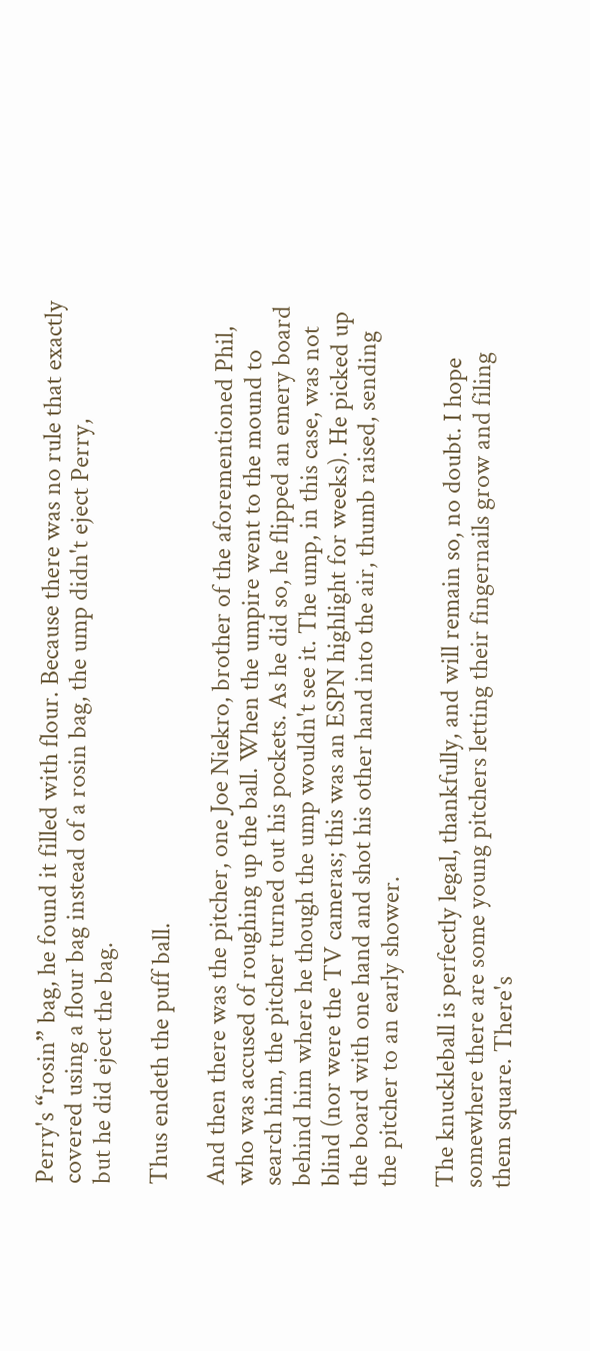Perry's “rosin” bag, he found it filled with flour. Because there was no rule that exactly covered using a flour bag instead of a rosin bag, the ump didn't eject Perry,
but he did eject the bag.

Thus endeth the puff ball.

And then there was the pitcher, one Joe Niekro, brother of the aforementioned Phil, who was accused of roughing up the ball. When the umpire went to the mound to search him, the pitcher turned out his pockets. As he did so, he flipped an emery board behind him where he though the ump wouldn't see it. The ump, in this case, was not blind (nor were the TV cameras; this was an ESPN highlight for weeks). He picked up the board with one hand and shot his other hand into the air, thumb raised, sending the pitcher to an early shower.

The knuckleball is perfectly legal, thankfully, and will remain so, no doubt. I hope somewhere there are some young pitchers letting their fingernails grow and filing them square. There's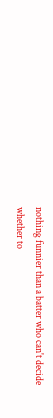nothing funnier than a batter who can't decide whether to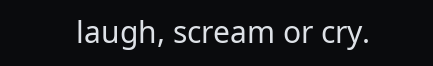laugh, scream or cry.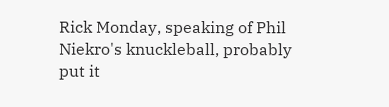Rick Monday, speaking of Phil Niekro's knuckleball, probably put it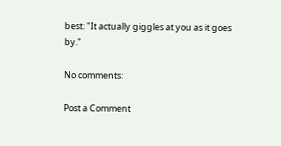best: "It actually giggles at you as it goes by."

No comments:

Post a Comment